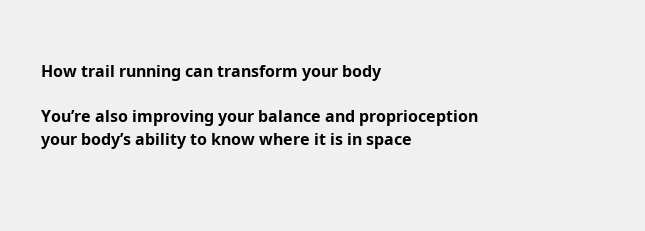How trail running can transform your body

You’re also improving your balance and proprioception your body’s ability to know where it is in space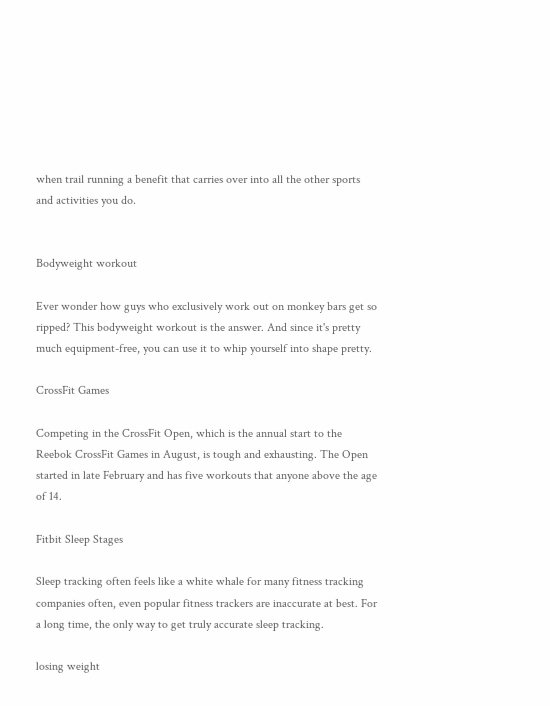when trail running a benefit that carries over into all the other sports and activities you do.


Bodyweight workout

Ever wonder how guys who exclusively work out on monkey bars get so ripped? This bodyweight workout is the answer. And since it's pretty much equipment-free, you can use it to whip yourself into shape pretty.

CrossFit Games

Competing in the CrossFit Open, which is the annual start to the Reebok CrossFit Games in August, is tough and exhausting. The Open started in late February and has five workouts that anyone above the age of 14.

Fitbit Sleep Stages

Sleep tracking often feels like a white whale for many fitness tracking companies often, even popular fitness trackers are inaccurate at best. For a long time, the only way to get truly accurate sleep tracking.

losing weight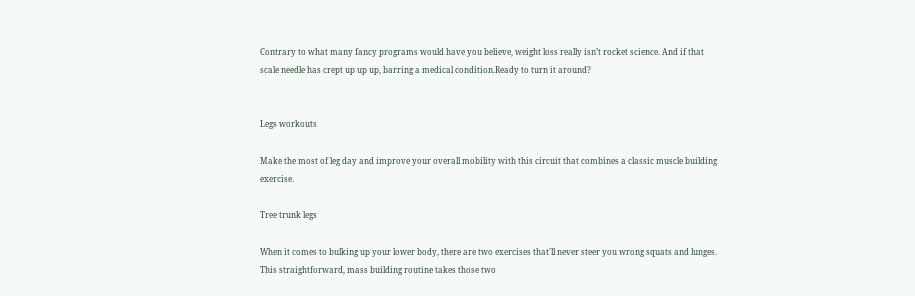Contrary to what many fancy programs would have you believe, weight loss really isn’t rocket science. And if that scale needle has crept up up up, barring a medical condition.Ready to turn it around?


Legs workouts

Make the most of leg day and improve your overall mobility with this circuit that combines a classic muscle building exercise.

Tree trunk legs

When it comes to bulking up your lower body, there are two exercises that'll never steer you wrong squats and lunges. This straightforward, mass building routine takes those two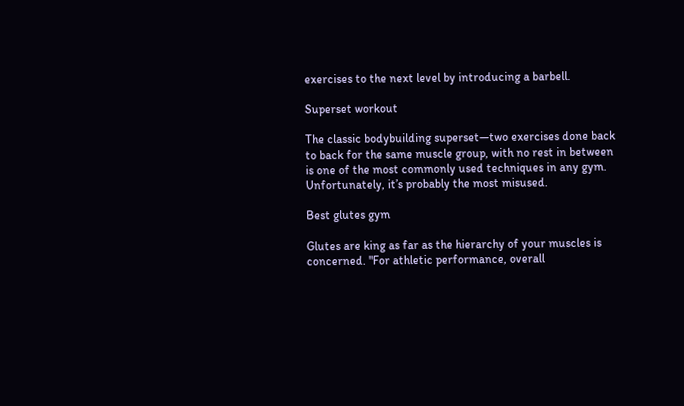exercises to the next level by introducing a barbell.

Superset workout

The classic bodybuilding superset—two exercises done back to back for the same muscle group, with no rest in between is one of the most commonly used techniques in any gym. Unfortunately, it’s probably the most misused.

Best glutes gym

Glutes are king as far as the hierarchy of your muscles is concerned. "For athletic performance, overall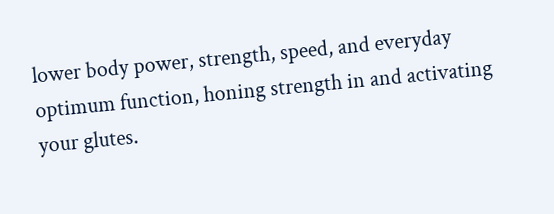lower body power, strength, speed, and everyday optimum function, honing strength in and activating your glutes.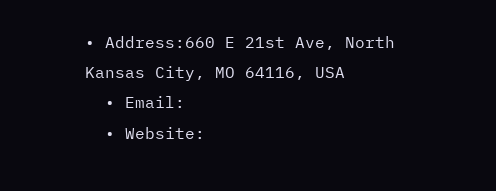• Address:660 E 21st Ave, North Kansas City, MO 64116, USA
  • Email:
  • Website: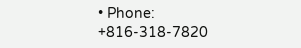• Phone: +816-318-7820